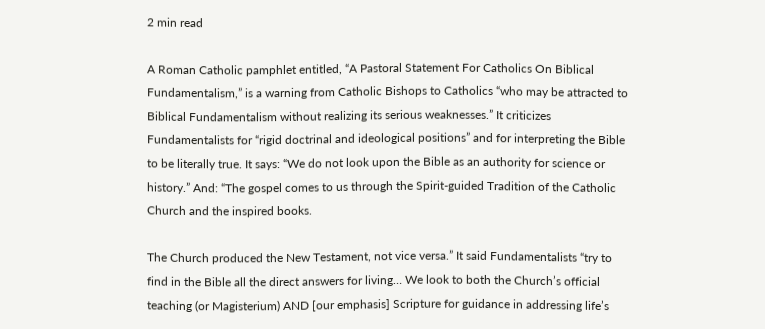2 min read

A Roman Catholic pamphlet entitled, “A Pastoral Statement For Catholics On Biblical Fundamentalism,” is a warning from Catholic Bishops to Catholics “who may be attracted to Biblical Fundamentalism without realizing its serious weaknesses.” It criticizes Fundamentalists for “rigid doctrinal and ideological positions” and for interpreting the Bible to be literally true. It says: “We do not look upon the Bible as an authority for science or history.” And: “The gospel comes to us through the Spirit-guided Tradition of the Catholic Church and the inspired books.

The Church produced the New Testament, not vice versa.” It said Fundamentalists “try to find in the Bible all the direct answers for living… We look to both the Church’s official teaching (or Magisterium) AND [our emphasis] Scripture for guidance in addressing life’s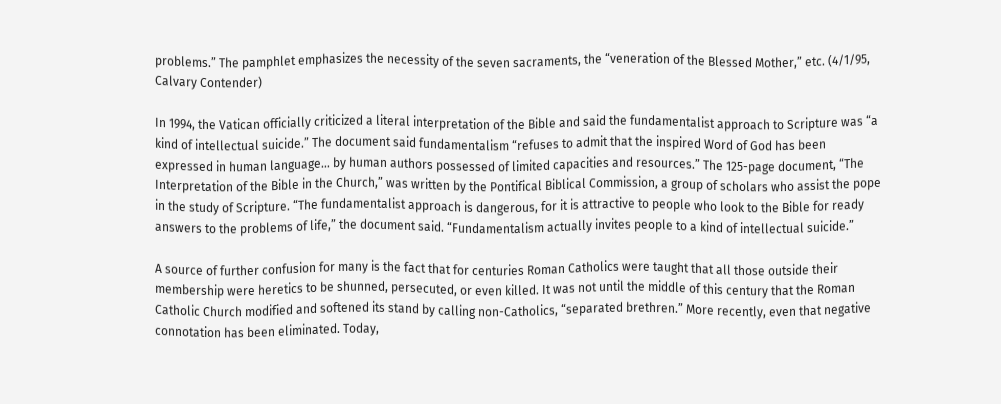problems.” The pamphlet emphasizes the necessity of the seven sacraments, the “veneration of the Blessed Mother,” etc. (4/1/95, Calvary Contender)

In 1994, the Vatican officially criticized a literal interpretation of the Bible and said the fundamentalist approach to Scripture was “a kind of intellectual suicide.” The document said fundamentalism “refuses to admit that the inspired Word of God has been expressed in human language… by human authors possessed of limited capacities and resources.” The 125-page document, “The Interpretation of the Bible in the Church,” was written by the Pontifical Biblical Commission, a group of scholars who assist the pope in the study of Scripture. “The fundamentalist approach is dangerous, for it is attractive to people who look to the Bible for ready answers to the problems of life,” the document said. “Fundamentalism actually invites people to a kind of intellectual suicide.”

A source of further confusion for many is the fact that for centuries Roman Catholics were taught that all those outside their membership were heretics to be shunned, persecuted, or even killed. It was not until the middle of this century that the Roman Catholic Church modified and softened its stand by calling non-Catholics, “separated brethren.” More recently, even that negative connotation has been eliminated. Today,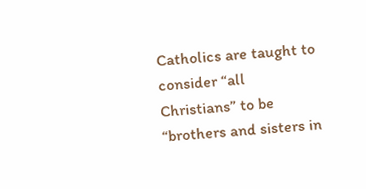Catholics are taught to consider “all Christians” to be “brothers and sisters in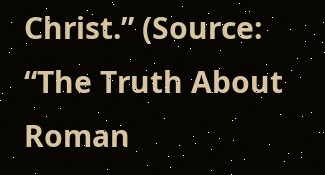Christ.” (Source: “The Truth About Roman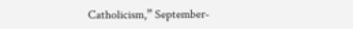Catholicism,” September-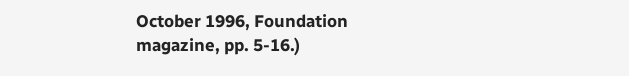October 1996, Foundation magazine, pp. 5-16.)